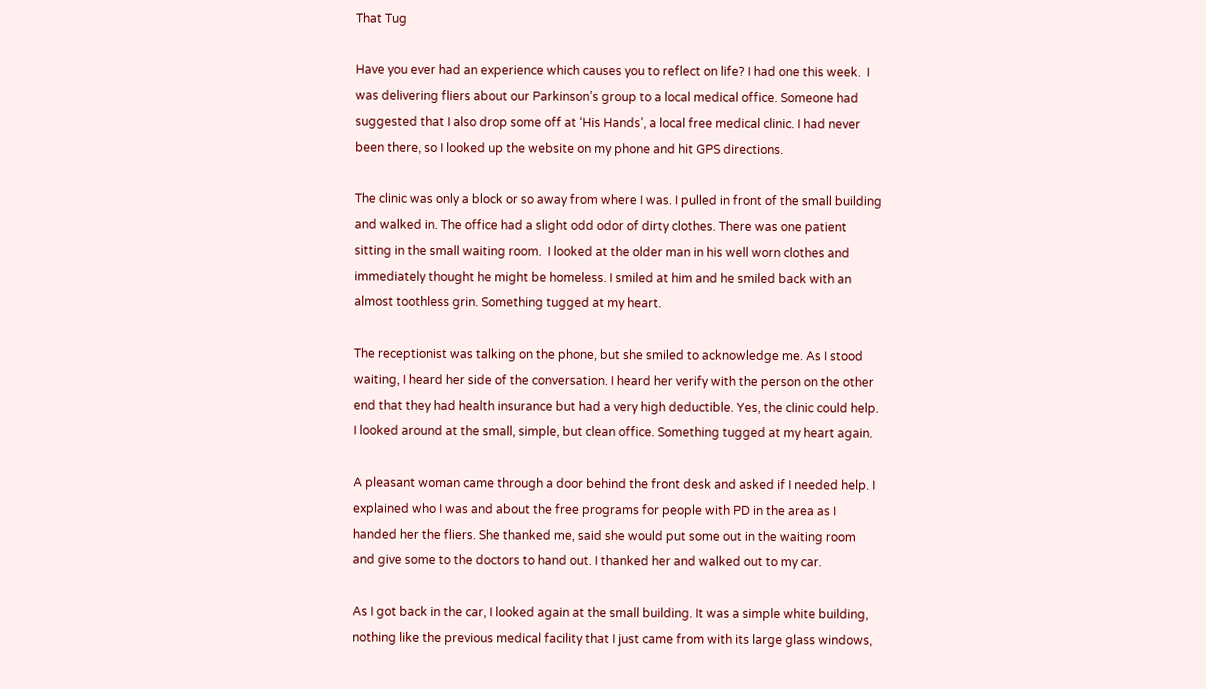That Tug

Have you ever had an experience which causes you to reflect on life? I had one this week.  I was delivering fliers about our Parkinson’s group to a local medical office. Someone had suggested that I also drop some off at ‘His Hands’, a local free medical clinic. I had never been there, so I looked up the website on my phone and hit GPS directions.

The clinic was only a block or so away from where I was. I pulled in front of the small building and walked in. The office had a slight odd odor of dirty clothes. There was one patient sitting in the small waiting room.  I looked at the older man in his well worn clothes and immediately thought he might be homeless. I smiled at him and he smiled back with an almost toothless grin. Something tugged at my heart.

The receptionist was talking on the phone, but she smiled to acknowledge me. As I stood waiting, I heard her side of the conversation. I heard her verify with the person on the other end that they had health insurance but had a very high deductible. Yes, the clinic could help. I looked around at the small, simple, but clean office. Something tugged at my heart again.

A pleasant woman came through a door behind the front desk and asked if I needed help. I explained who I was and about the free programs for people with PD in the area as I handed her the fliers. She thanked me, said she would put some out in the waiting room and give some to the doctors to hand out. I thanked her and walked out to my car.

As I got back in the car, I looked again at the small building. It was a simple white building, nothing like the previous medical facility that I just came from with its large glass windows,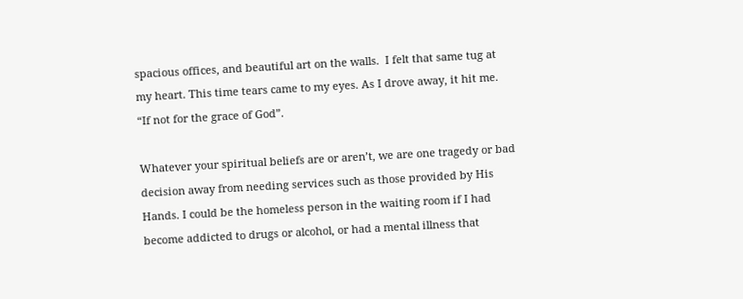spacious offices, and beautiful art on the walls.  I felt that same tug at my heart. This time tears came to my eyes. As I drove away, it hit me. “If not for the grace of God”.

Whatever your spiritual beliefs are or aren’t, we are one tragedy or bad decision away from needing services such as those provided by His Hands. I could be the homeless person in the waiting room if I had become addicted to drugs or alcohol, or had a mental illness that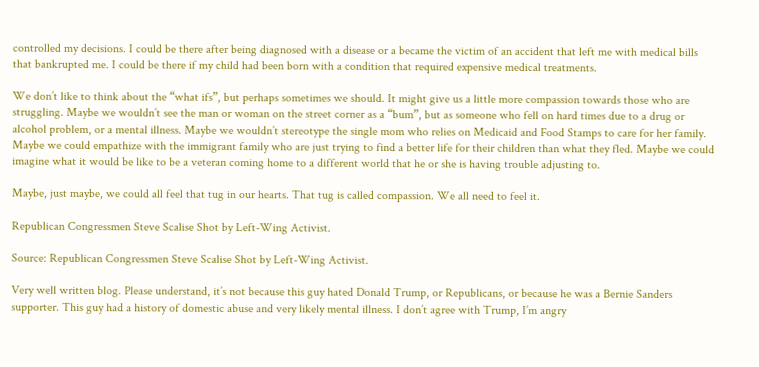controlled my decisions. I could be there after being diagnosed with a disease or a became the victim of an accident that left me with medical bills that bankrupted me. I could be there if my child had been born with a condition that required expensive medical treatments.

We don’t like to think about the “what ifs”, but perhaps sometimes we should. It might give us a little more compassion towards those who are struggling. Maybe we wouldn’t see the man or woman on the street corner as a “bum”, but as someone who fell on hard times due to a drug or alcohol problem, or a mental illness. Maybe we wouldn’t stereotype the single mom who relies on Medicaid and Food Stamps to care for her family. Maybe we could empathize with the immigrant family who are just trying to find a better life for their children than what they fled. Maybe we could imagine what it would be like to be a veteran coming home to a different world that he or she is having trouble adjusting to.

Maybe, just maybe, we could all feel that tug in our hearts. That tug is called compassion. We all need to feel it.

Republican Congressmen Steve Scalise Shot by Left-Wing Activist.

Source: Republican Congressmen Steve Scalise Shot by Left-Wing Activist.

Very well written blog. Please understand, it’s not because this guy hated Donald Trump, or Republicans, or because he was a Bernie Sanders supporter. This guy had a history of domestic abuse and very likely mental illness. I don’t agree with Trump, I’m angry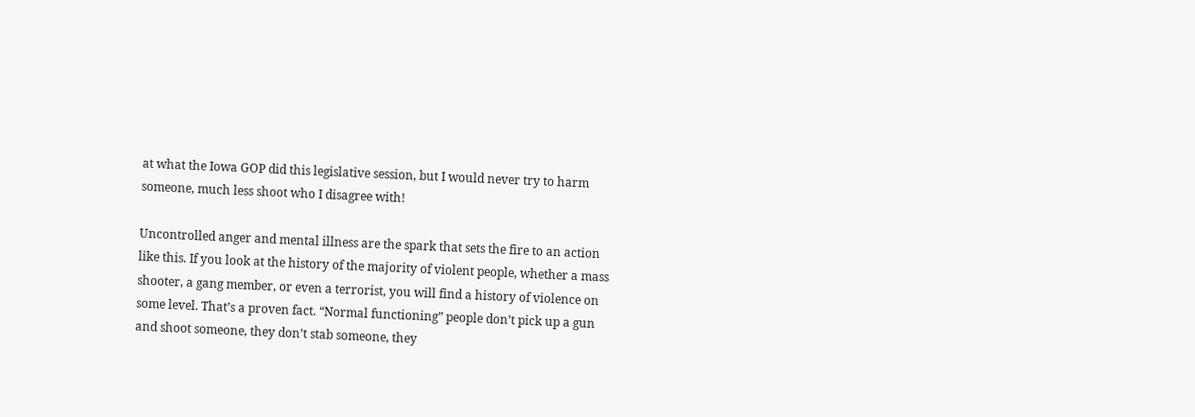at what the Iowa GOP did this legislative session, but I would never try to harm someone, much less shoot who I disagree with!

Uncontrolled anger and mental illness are the spark that sets the fire to an action like this. If you look at the history of the majority of violent people, whether a mass shooter, a gang member, or even a terrorist, you will find a history of violence on some level. That’s a proven fact. “Normal functioning” people don’t pick up a gun and shoot someone, they don’t stab someone, they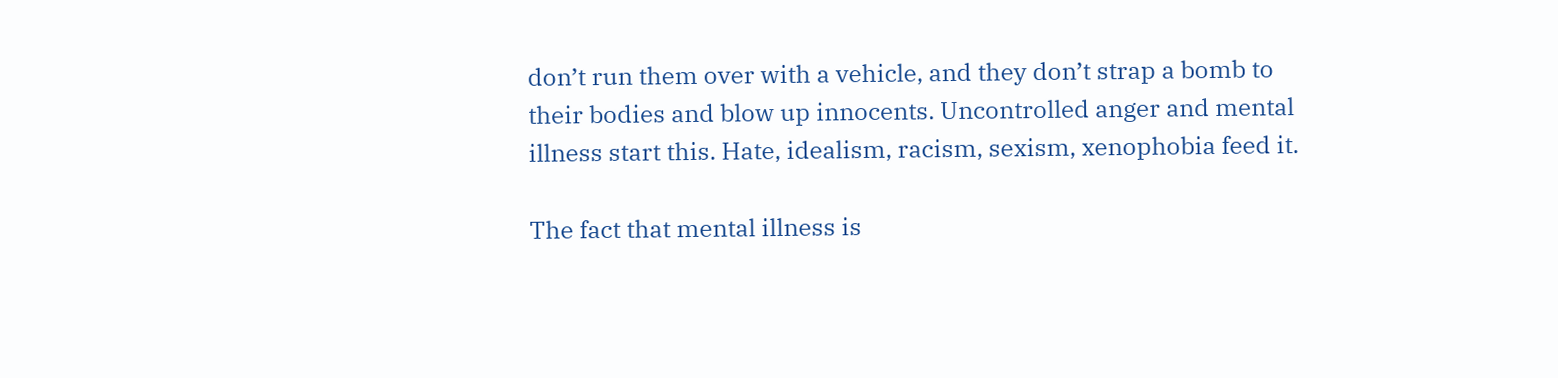don’t run them over with a vehicle, and they don’t strap a bomb to their bodies and blow up innocents. Uncontrolled anger and mental illness start this. Hate, idealism, racism, sexism, xenophobia feed it.

The fact that mental illness is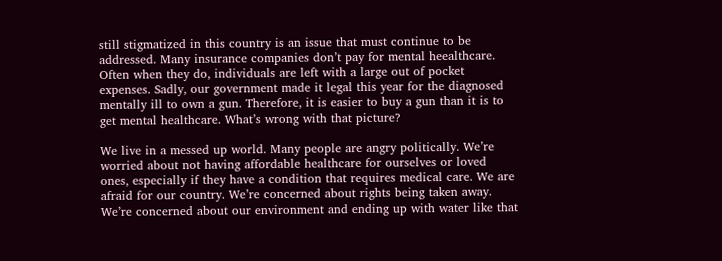still stigmatized in this country is an issue that must continue to be addressed. Many insurance companies don’t pay for mental heealthcare. Often when they do, individuals are left with a large out of pocket expenses. Sadly, our government made it legal this year for the diagnosed mentally ill to own a gun. Therefore, it is easier to buy a gun than it is to get mental healthcare. What’s wrong with that picture?

We live in a messed up world. Many people are angry politically. We’re worried about not having affordable healthcare for ourselves or loved ones, especially if they have a condition that requires medical care. We are afraid for our country. We’re concerned about rights being taken away. We’re concerned about our environment and ending up with water like that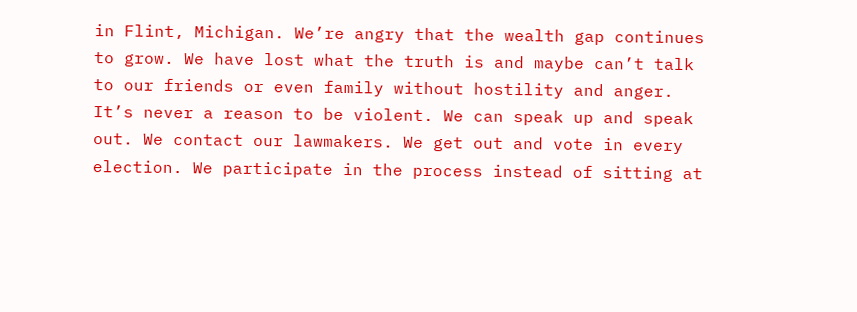in Flint, Michigan. We’re angry that the wealth gap continues to grow. We have lost what the truth is and maybe can’t talk to our friends or even family without hostility and anger. It’s never a reason to be violent. We can speak up and speak out. We contact our lawmakers. We get out and vote in every election. We participate in the process instead of sitting at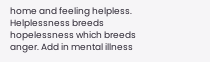home and feeling helpless. Helplessness breeds hopelessness which breeds anger. Add in mental illness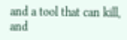and a tool that can kill, and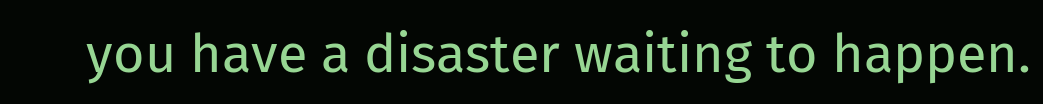you have a disaster waiting to happen.